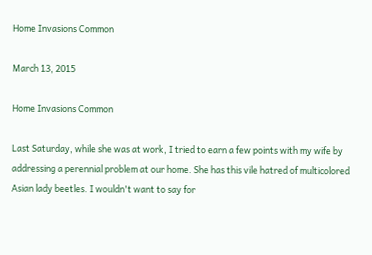Home Invasions Common

March 13, 2015

Home Invasions Common

Last Saturday, while she was at work, I tried to earn a few points with my wife by addressing a perennial problem at our home. She has this vile hatred of multicolored Asian lady beetles. I wouldn't want to say for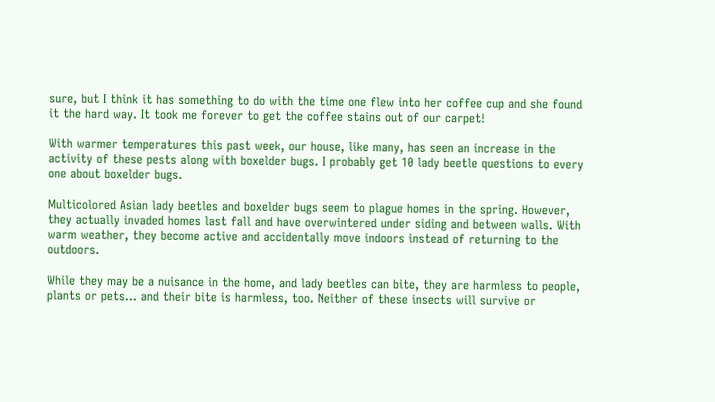sure, but I think it has something to do with the time one flew into her coffee cup and she found it the hard way. It took me forever to get the coffee stains out of our carpet!

With warmer temperatures this past week, our house, like many, has seen an increase in the activity of these pests along with boxelder bugs. I probably get 10 lady beetle questions to every one about boxelder bugs.

Multicolored Asian lady beetles and boxelder bugs seem to plague homes in the spring. However,  they actually invaded homes last fall and have overwintered under siding and between walls. With warm weather, they become active and accidentally move indoors instead of returning to the outdoors.

While they may be a nuisance in the home, and lady beetles can bite, they are harmless to people, plants or pets... and their bite is harmless, too. Neither of these insects will survive or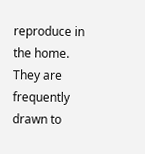reproduce in the home. They are frequently drawn to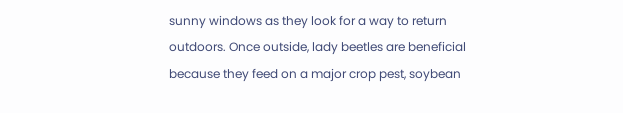sunny windows as they look for a way to return outdoors. Once outside, lady beetles are beneficial because they feed on a major crop pest, soybean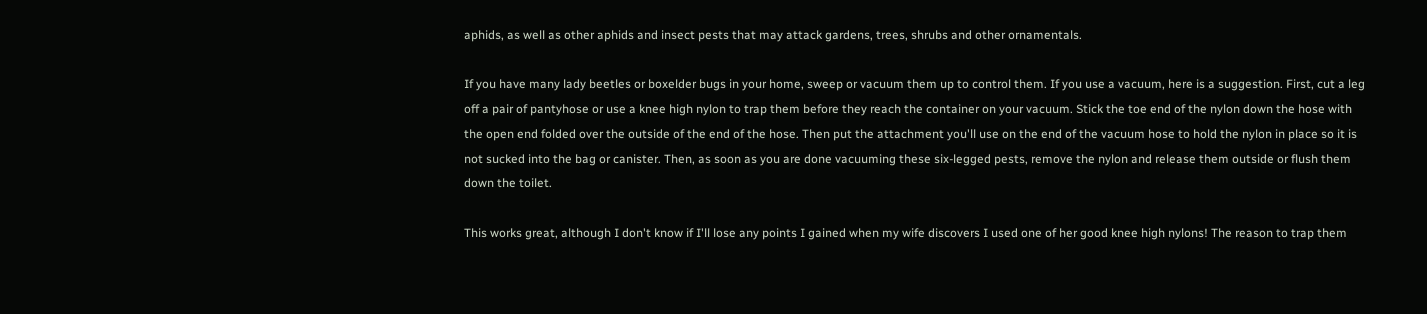aphids, as well as other aphids and insect pests that may attack gardens, trees, shrubs and other ornamentals.

If you have many lady beetles or boxelder bugs in your home, sweep or vacuum them up to control them. If you use a vacuum, here is a suggestion. First, cut a leg off a pair of pantyhose or use a knee high nylon to trap them before they reach the container on your vacuum. Stick the toe end of the nylon down the hose with the open end folded over the outside of the end of the hose. Then put the attachment you'll use on the end of the vacuum hose to hold the nylon in place so it is not sucked into the bag or canister. Then, as soon as you are done vacuuming these six-legged pests, remove the nylon and release them outside or flush them down the toilet.

This works great, although I don't know if I'll lose any points I gained when my wife discovers I used one of her good knee high nylons! The reason to trap them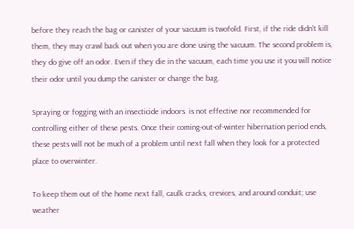before they reach the bag or canister of your vacuum is twofold. First, if the ride didn't kill them, they may crawl back out when you are done using the vacuum. The second problem is, they do give off an odor. Even if they die in the vacuum, each time you use it you will notice their odor until you dump the canister or change the bag.

Spraying or fogging with an insecticide indoors  is not effective nor recommended for controlling either of these pests. Once their coming-out-of-winter hibernation period ends, these pests will not be much of a problem until next fall when they look for a protected place to overwinter.

To keep them out of the home next fall, caulk cracks, crevices, and around conduit; use weather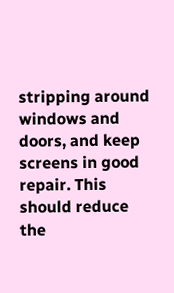stripping around windows and doors, and keep screens in good repair. This should reduce the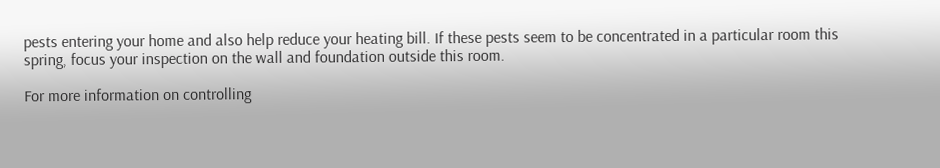pests entering your home and also help reduce your heating bill. If these pests seem to be concentrated in a particular room this spring, focus your inspection on the wall and foundation outside this room.

For more information on controlling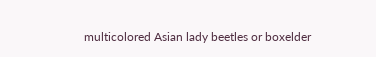multicolored Asian lady beetles or boxelder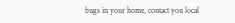bugs in your home, contact you local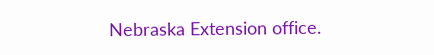Nebraska Extension office.